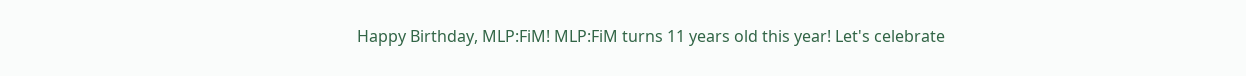Happy Birthday, MLP:FiM! MLP:FiM turns 11 years old this year! Let's celebrate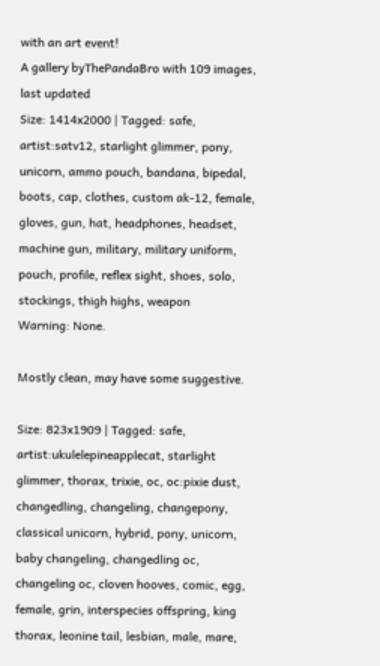with an art event!
A gallery byThePandaBro with 109 images, last updated
Size: 1414x2000 | Tagged: safe, artist:satv12, starlight glimmer, pony, unicorn, ammo pouch, bandana, bipedal, boots, cap, clothes, custom ak-12, female, gloves, gun, hat, headphones, headset, machine gun, military, military uniform, pouch, profile, reflex sight, shoes, solo, stockings, thigh highs, weapon
Warning: None.

Mostly clean, may have some suggestive.

Size: 823x1909 | Tagged: safe, artist:ukulelepineapplecat, starlight glimmer, thorax, trixie, oc, oc:pixie dust, changedling, changeling, changepony, classical unicorn, hybrid, pony, unicorn, baby changeling, changedling oc, changeling oc, cloven hooves, comic, egg, female, grin, interspecies offspring, king thorax, leonine tail, lesbian, male, mare,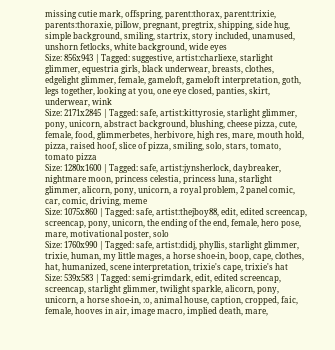missing cutie mark, offspring, parent:thorax, parent:trixie, parents:thoraxie, pillow, pregnant, pregtrix, shipping, side hug, simple background, smiling, startrix, story included, unamused, unshorn fetlocks, white background, wide eyes
Size: 856x943 | Tagged: suggestive, artist:charliexe, starlight glimmer, equestria girls, black underwear, breasts, clothes, edgelight glimmer, female, gameloft, gameloft interpretation, goth, legs together, looking at you, one eye closed, panties, skirt, underwear, wink
Size: 2171x2845 | Tagged: safe, artist:kittyrosie, starlight glimmer, pony, unicorn, abstract background, blushing, cheese pizza, cute, female, food, glimmerbetes, herbivore, high res, mare, mouth hold, pizza, raised hoof, slice of pizza, smiling, solo, stars, tomato, tomato pizza
Size: 1280x1600 | Tagged: safe, artist:jynsherlock, daybreaker, nightmare moon, princess celestia, princess luna, starlight glimmer, alicorn, pony, unicorn, a royal problem, 2 panel comic, car, comic, driving, meme
Size: 1075x860 | Tagged: safe, artist:thejboy88, edit, edited screencap, screencap, pony, unicorn, the ending of the end, female, hero pose, mare, motivational poster, solo
Size: 1760x990 | Tagged: safe, artist:didj, phyllis, starlight glimmer, trixie, human, my little mages, a horse shoe-in, boop, cape, clothes, hat, humanized, scene interpretation, trixie's cape, trixie's hat
Size: 539x583 | Tagged: semi-grimdark, edit, edited screencap, screencap, starlight glimmer, twilight sparkle, alicorn, pony, unicorn, a horse shoe-in, :o, animal house, caption, cropped, faic, female, hooves in air, image macro, implied death, mare,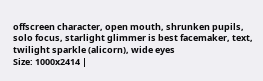offscreen character, open mouth, shrunken pupils, solo focus, starlight glimmer is best facemaker, text, twilight sparkle (alicorn), wide eyes
Size: 1000x2414 |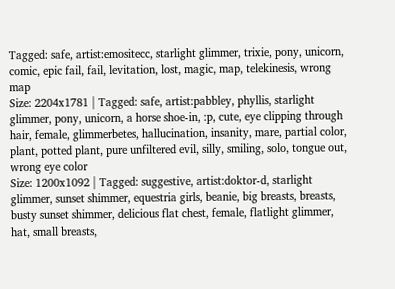Tagged: safe, artist:emositecc, starlight glimmer, trixie, pony, unicorn, comic, epic fail, fail, levitation, lost, magic, map, telekinesis, wrong map
Size: 2204x1781 | Tagged: safe, artist:pabbley, phyllis, starlight glimmer, pony, unicorn, a horse shoe-in, :p, cute, eye clipping through hair, female, glimmerbetes, hallucination, insanity, mare, partial color, plant, potted plant, pure unfiltered evil, silly, smiling, solo, tongue out, wrong eye color
Size: 1200x1092 | Tagged: suggestive, artist:doktor-d, starlight glimmer, sunset shimmer, equestria girls, beanie, big breasts, breasts, busty sunset shimmer, delicious flat chest, female, flatlight glimmer, hat, small breasts,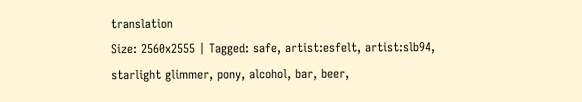translation
Size: 2560x2555 | Tagged: safe, artist:esfelt, artist:slb94, starlight glimmer, pony, alcohol, bar, beer,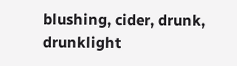blushing, cider, drunk, drunklight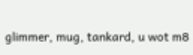glimmer, mug, tankard, u wot m8